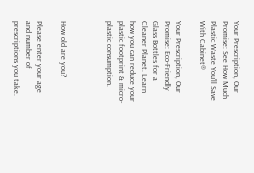Your Prescription, Our Promise: See How Much Plastic Waste You'll Save With Cabinet®

Your Prescription, Our Promise: Eco-Friendly Glass Bottles for a Cleaner Planet. Learn how you can reduce your plastic footprint & micro-plastic consumption.



How old are you?

Please enter your age and number of prescriptions you take.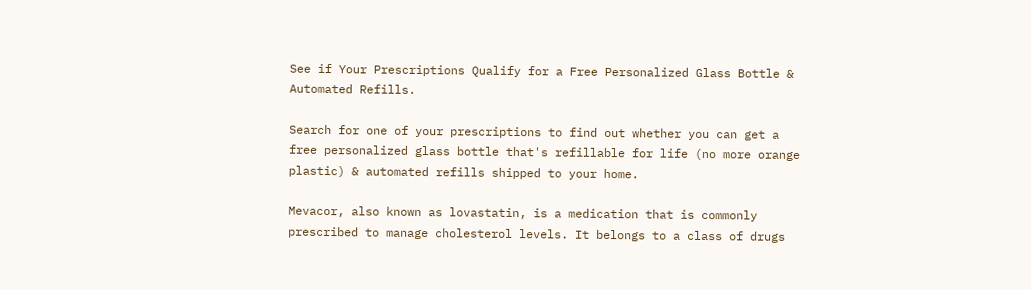See if Your Prescriptions Qualify for a Free Personalized Glass Bottle & Automated Refills.

Search for one of your prescriptions to find out whether you can get a free personalized glass bottle that's refillable for life (no more orange plastic) & automated refills shipped to your home.

Mevacor, also known as lovastatin, is a medication that is commonly prescribed to manage cholesterol levels. It belongs to a class of drugs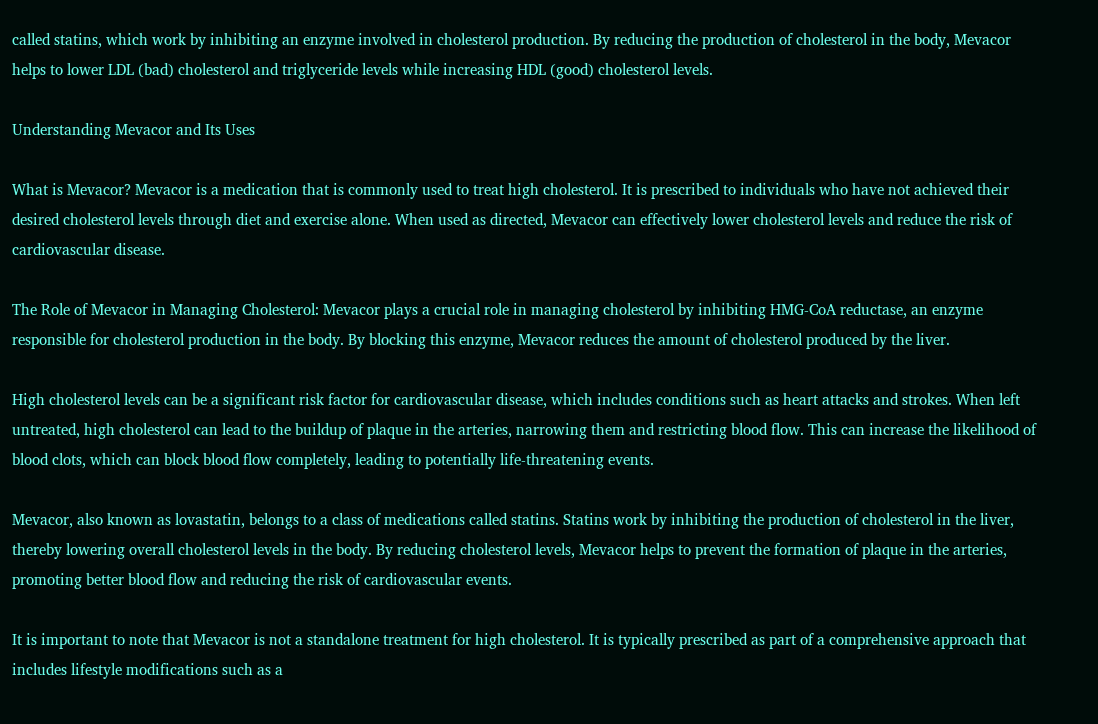called statins, which work by inhibiting an enzyme involved in cholesterol production. By reducing the production of cholesterol in the body, Mevacor helps to lower LDL (bad) cholesterol and triglyceride levels while increasing HDL (good) cholesterol levels.

Understanding Mevacor and Its Uses

What is Mevacor? Mevacor is a medication that is commonly used to treat high cholesterol. It is prescribed to individuals who have not achieved their desired cholesterol levels through diet and exercise alone. When used as directed, Mevacor can effectively lower cholesterol levels and reduce the risk of cardiovascular disease.

The Role of Mevacor in Managing Cholesterol: Mevacor plays a crucial role in managing cholesterol by inhibiting HMG-CoA reductase, an enzyme responsible for cholesterol production in the body. By blocking this enzyme, Mevacor reduces the amount of cholesterol produced by the liver.

High cholesterol levels can be a significant risk factor for cardiovascular disease, which includes conditions such as heart attacks and strokes. When left untreated, high cholesterol can lead to the buildup of plaque in the arteries, narrowing them and restricting blood flow. This can increase the likelihood of blood clots, which can block blood flow completely, leading to potentially life-threatening events.

Mevacor, also known as lovastatin, belongs to a class of medications called statins. Statins work by inhibiting the production of cholesterol in the liver, thereby lowering overall cholesterol levels in the body. By reducing cholesterol levels, Mevacor helps to prevent the formation of plaque in the arteries, promoting better blood flow and reducing the risk of cardiovascular events.

It is important to note that Mevacor is not a standalone treatment for high cholesterol. It is typically prescribed as part of a comprehensive approach that includes lifestyle modifications such as a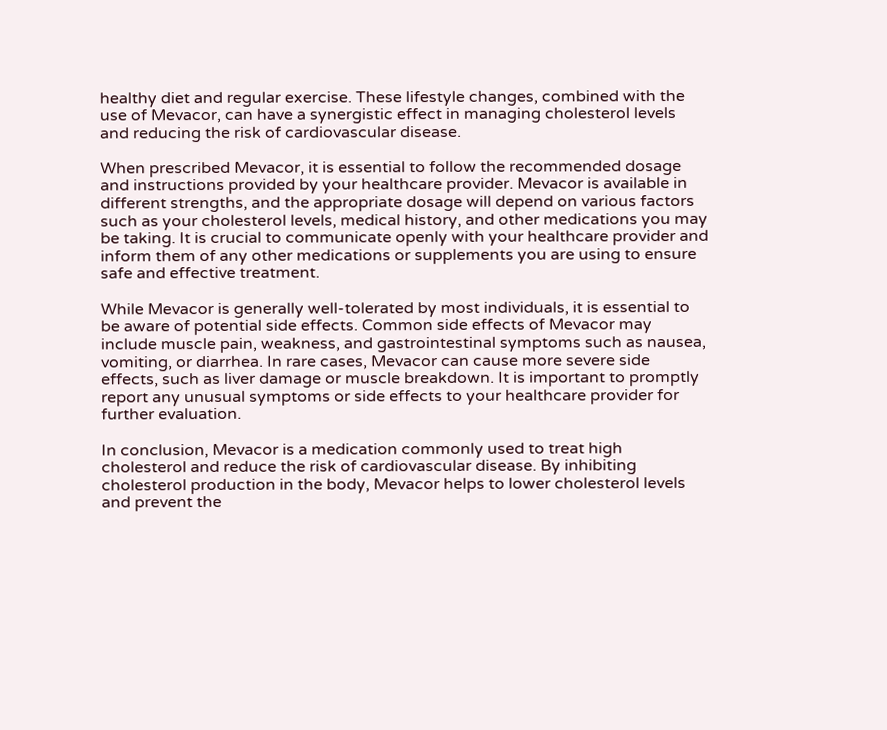healthy diet and regular exercise. These lifestyle changes, combined with the use of Mevacor, can have a synergistic effect in managing cholesterol levels and reducing the risk of cardiovascular disease.

When prescribed Mevacor, it is essential to follow the recommended dosage and instructions provided by your healthcare provider. Mevacor is available in different strengths, and the appropriate dosage will depend on various factors such as your cholesterol levels, medical history, and other medications you may be taking. It is crucial to communicate openly with your healthcare provider and inform them of any other medications or supplements you are using to ensure safe and effective treatment.

While Mevacor is generally well-tolerated by most individuals, it is essential to be aware of potential side effects. Common side effects of Mevacor may include muscle pain, weakness, and gastrointestinal symptoms such as nausea, vomiting, or diarrhea. In rare cases, Mevacor can cause more severe side effects, such as liver damage or muscle breakdown. It is important to promptly report any unusual symptoms or side effects to your healthcare provider for further evaluation.

In conclusion, Mevacor is a medication commonly used to treat high cholesterol and reduce the risk of cardiovascular disease. By inhibiting cholesterol production in the body, Mevacor helps to lower cholesterol levels and prevent the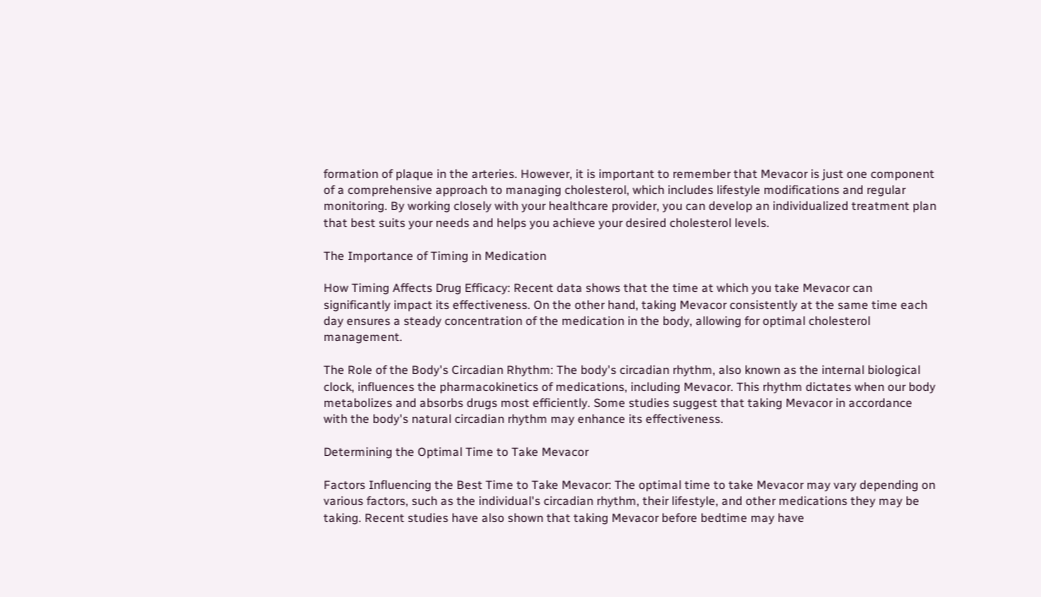formation of plaque in the arteries. However, it is important to remember that Mevacor is just one component of a comprehensive approach to managing cholesterol, which includes lifestyle modifications and regular monitoring. By working closely with your healthcare provider, you can develop an individualized treatment plan that best suits your needs and helps you achieve your desired cholesterol levels.

The Importance of Timing in Medication

How Timing Affects Drug Efficacy: Recent data shows that the time at which you take Mevacor can significantly impact its effectiveness. On the other hand, taking Mevacor consistently at the same time each day ensures a steady concentration of the medication in the body, allowing for optimal cholesterol management.

The Role of the Body's Circadian Rhythm: The body's circadian rhythm, also known as the internal biological clock, influences the pharmacokinetics of medications, including Mevacor. This rhythm dictates when our body metabolizes and absorbs drugs most efficiently. Some studies suggest that taking Mevacor in accordance with the body's natural circadian rhythm may enhance its effectiveness.

Determining the Optimal Time to Take Mevacor

Factors Influencing the Best Time to Take Mevacor: The optimal time to take Mevacor may vary depending on various factors, such as the individual's circadian rhythm, their lifestyle, and other medications they may be taking. Recent studies have also shown that taking Mevacor before bedtime may have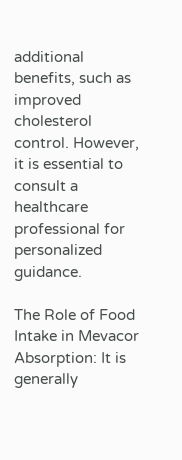additional benefits, such as improved cholesterol control. However, it is essential to consult a healthcare professional for personalized guidance.

The Role of Food Intake in Mevacor Absorption: It is generally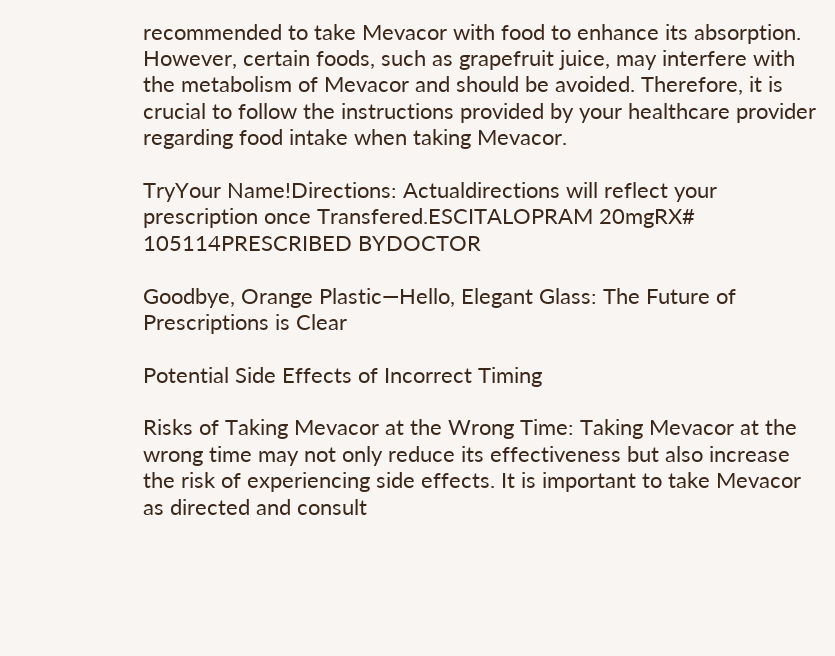recommended to take Mevacor with food to enhance its absorption. However, certain foods, such as grapefruit juice, may interfere with the metabolism of Mevacor and should be avoided. Therefore, it is crucial to follow the instructions provided by your healthcare provider regarding food intake when taking Mevacor.

TryYour Name!Directions: Actualdirections will reflect your prescription once Transfered.ESCITALOPRAM 20mgRX# 105114PRESCRIBED BYDOCTOR

Goodbye, Orange Plastic—Hello, Elegant Glass: The Future of Prescriptions is Clear

Potential Side Effects of Incorrect Timing

Risks of Taking Mevacor at the Wrong Time: Taking Mevacor at the wrong time may not only reduce its effectiveness but also increase the risk of experiencing side effects. It is important to take Mevacor as directed and consult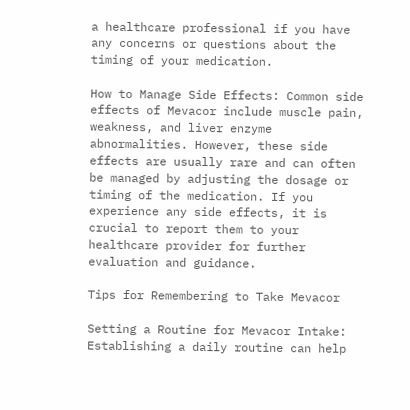a healthcare professional if you have any concerns or questions about the timing of your medication.

How to Manage Side Effects: Common side effects of Mevacor include muscle pain, weakness, and liver enzyme abnormalities. However, these side effects are usually rare and can often be managed by adjusting the dosage or timing of the medication. If you experience any side effects, it is crucial to report them to your healthcare provider for further evaluation and guidance.

Tips for Remembering to Take Mevacor

Setting a Routine for Mevacor Intake: Establishing a daily routine can help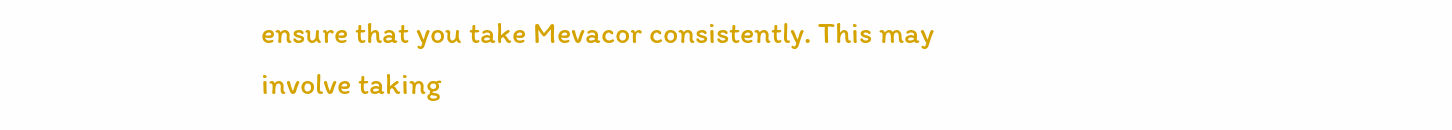ensure that you take Mevacor consistently. This may involve taking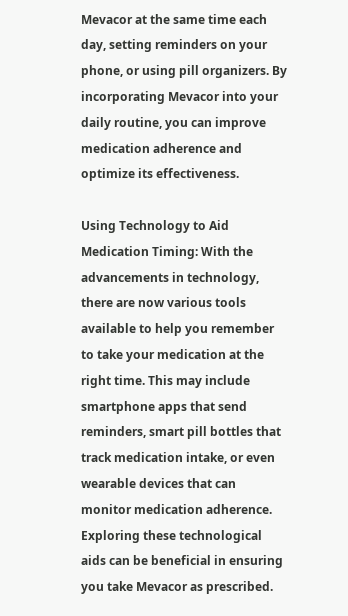Mevacor at the same time each day, setting reminders on your phone, or using pill organizers. By incorporating Mevacor into your daily routine, you can improve medication adherence and optimize its effectiveness.

Using Technology to Aid Medication Timing: With the advancements in technology, there are now various tools available to help you remember to take your medication at the right time. This may include smartphone apps that send reminders, smart pill bottles that track medication intake, or even wearable devices that can monitor medication adherence. Exploring these technological aids can be beneficial in ensuring you take Mevacor as prescribed.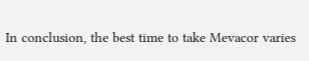In conclusion, the best time to take Mevacor varies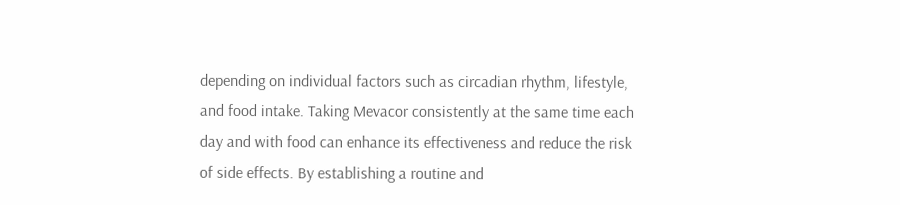depending on individual factors such as circadian rhythm, lifestyle, and food intake. Taking Mevacor consistently at the same time each day and with food can enhance its effectiveness and reduce the risk of side effects. By establishing a routine and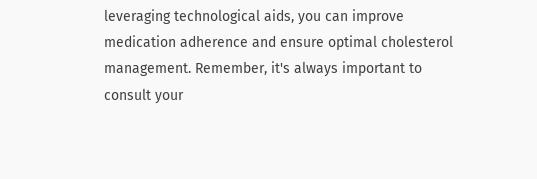leveraging technological aids, you can improve medication adherence and ensure optimal cholesterol management. Remember, it's always important to consult your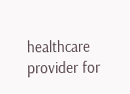healthcare provider for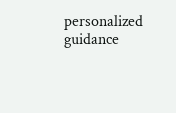personalized guidance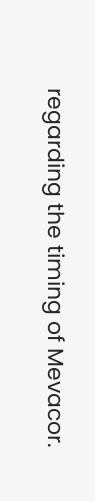regarding the timing of Mevacor.